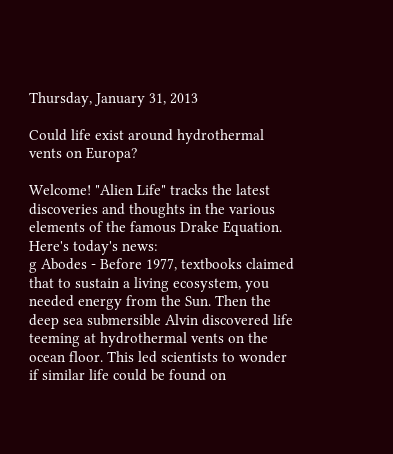Thursday, January 31, 2013

Could life exist around hydrothermal vents on Europa?

Welcome! "Alien Life" tracks the latest discoveries and thoughts in the various elements of the famous Drake Equation. Here's today's news:
g Abodes - Before 1977, textbooks claimed that to sustain a living ecosystem, you needed energy from the Sun. Then the deep sea submersible Alvin discovered life teeming at hydrothermal vents on the ocean floor. This led scientists to wonder if similar life could be found on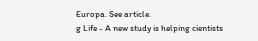Europa. See article.
g Life - A new study is helping cientists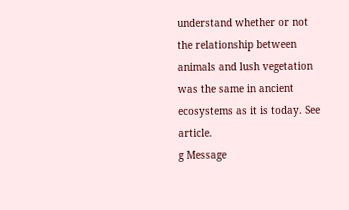understand whether or not the relationship between animals and lush vegetation was the same in ancient ecosystems as it is today. See article.
g Message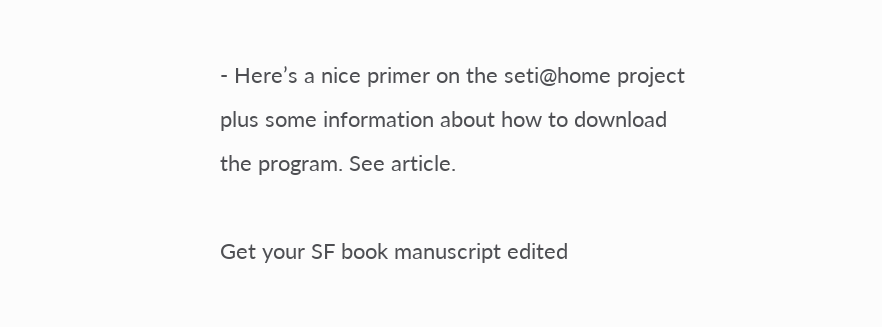- Here’s a nice primer on the seti@home project plus some information about how to download the program. See article.

Get your SF book manuscript edited